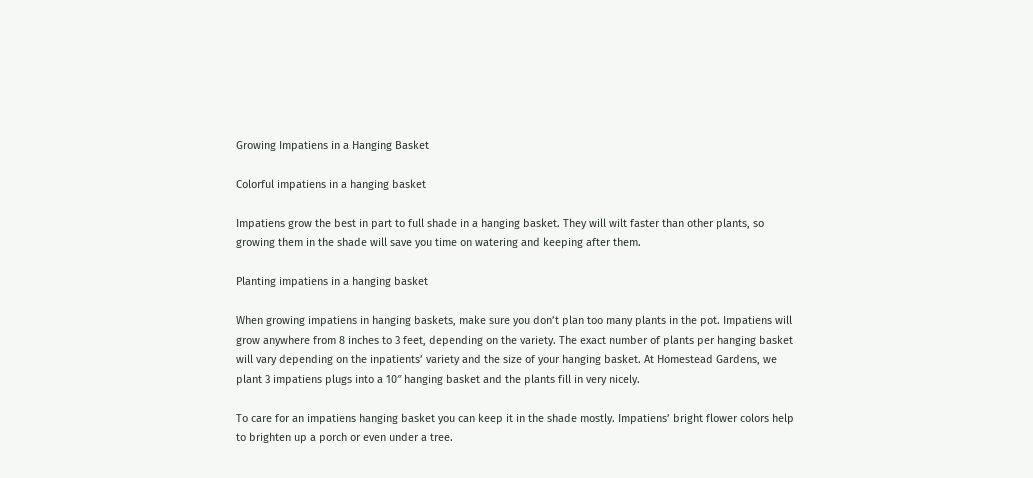Growing Impatiens in a Hanging Basket

Colorful impatiens in a hanging basket

Impatiens grow the best in part to full shade in a hanging basket. They will wilt faster than other plants, so growing them in the shade will save you time on watering and keeping after them.

Planting impatiens in a hanging basket

When growing impatiens in hanging baskets, make sure you don’t plan too many plants in the pot. Impatiens will grow anywhere from 8 inches to 3 feet, depending on the variety. The exact number of plants per hanging basket will vary depending on the inpatients’ variety and the size of your hanging basket. At Homestead Gardens, we plant 3 impatiens plugs into a 10″ hanging basket and the plants fill in very nicely.

To care for an impatiens hanging basket you can keep it in the shade mostly. Impatiens’ bright flower colors help to brighten up a porch or even under a tree.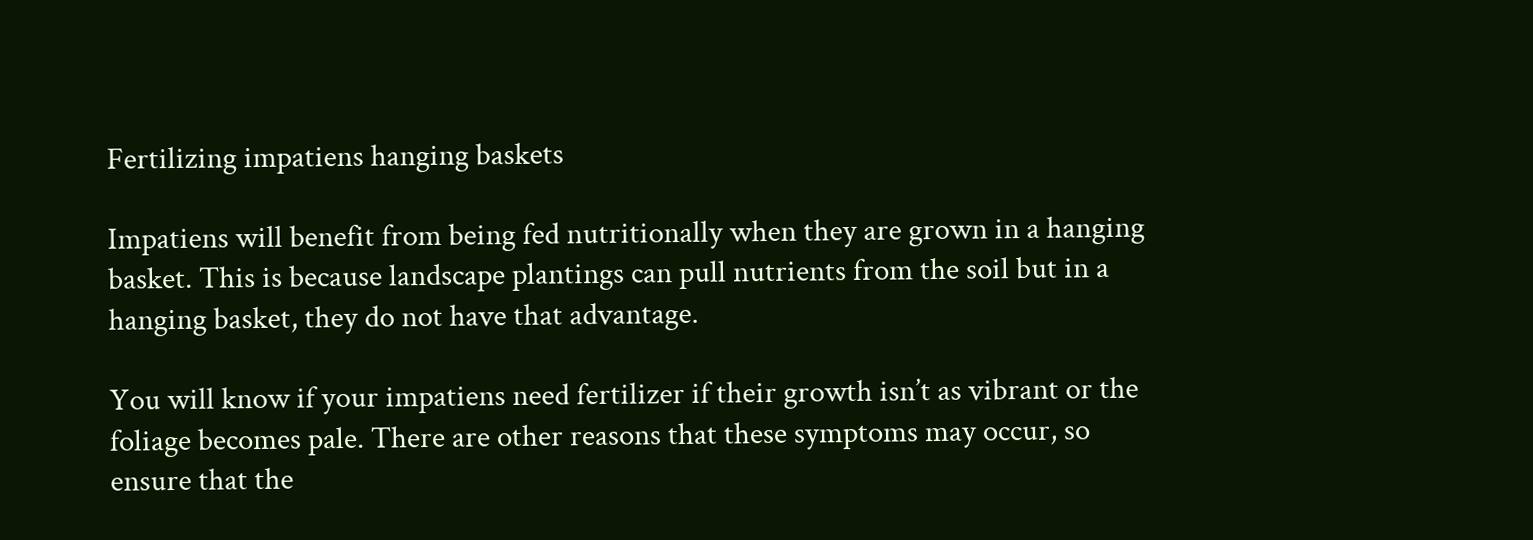Fertilizing impatiens hanging baskets

Impatiens will benefit from being fed nutritionally when they are grown in a hanging basket. This is because landscape plantings can pull nutrients from the soil but in a hanging basket, they do not have that advantage.

You will know if your impatiens need fertilizer if their growth isn’t as vibrant or the foliage becomes pale. There are other reasons that these symptoms may occur, so ensure that the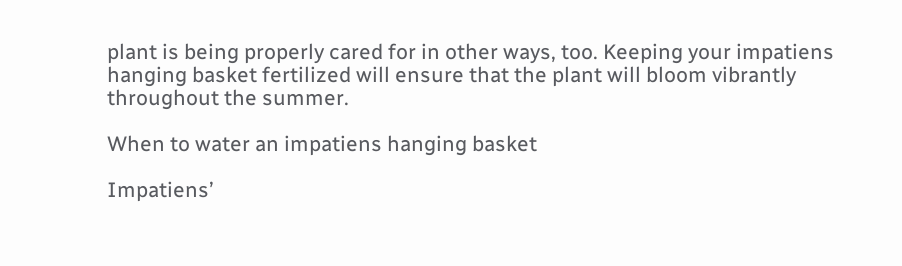plant is being properly cared for in other ways, too. Keeping your impatiens hanging basket fertilized will ensure that the plant will bloom vibrantly throughout the summer.

When to water an impatiens hanging basket

Impatiens’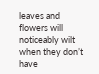leaves and flowers will noticeably wilt when they don’t have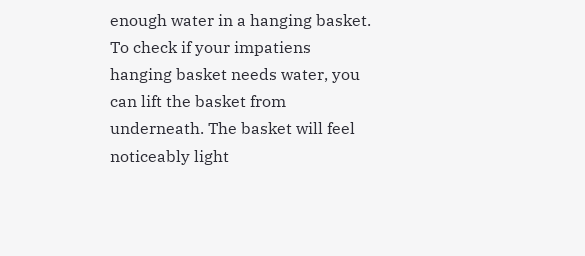enough water in a hanging basket. To check if your impatiens hanging basket needs water, you can lift the basket from underneath. The basket will feel noticeably light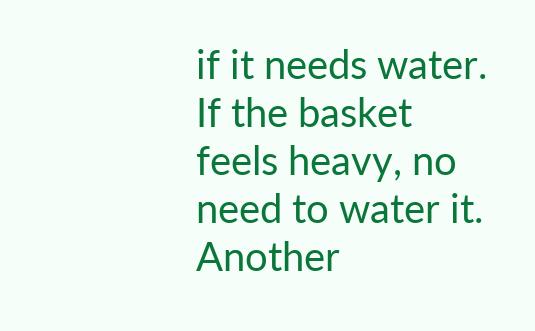if it needs water. If the basket feels heavy, no need to water it. Another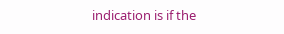indication is if the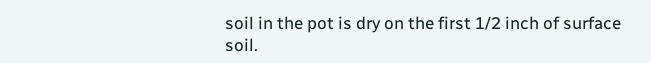soil in the pot is dry on the first 1/2 inch of surface soil.